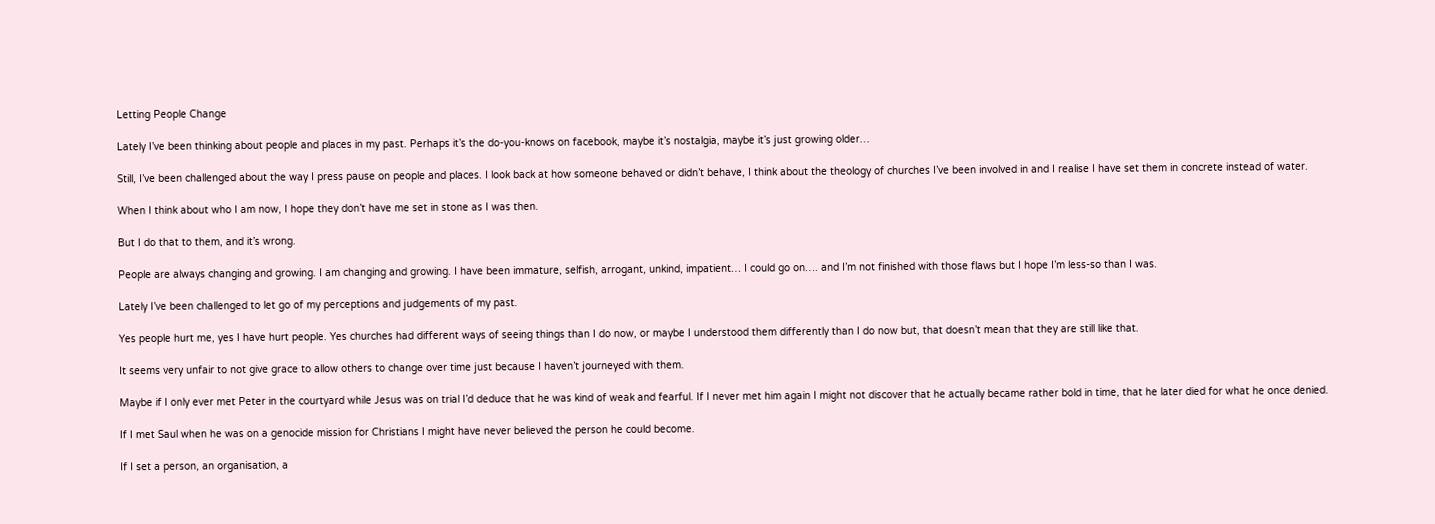Letting People Change

Lately I’ve been thinking about people and places in my past. Perhaps it’s the do-you-knows on facebook, maybe it’s nostalgia, maybe it’s just growing older…

Still, I’ve been challenged about the way I press pause on people and places. I look back at how someone behaved or didn’t behave, I think about the theology of churches I’ve been involved in and I realise I have set them in concrete instead of water.

When I think about who I am now, I hope they don’t have me set in stone as I was then.

But I do that to them, and it’s wrong.

People are always changing and growing. I am changing and growing. I have been immature, selfish, arrogant, unkind, impatient… I could go on…. and I’m not finished with those flaws but I hope I’m less-so than I was.

Lately I’ve been challenged to let go of my perceptions and judgements of my past.

Yes people hurt me, yes I have hurt people. Yes churches had different ways of seeing things than I do now, or maybe I understood them differently than I do now but, that doesn’t mean that they are still like that.

It seems very unfair to not give grace to allow others to change over time just because I haven’t journeyed with them.

Maybe if I only ever met Peter in the courtyard while Jesus was on trial I’d deduce that he was kind of weak and fearful. If I never met him again I might not discover that he actually became rather bold in time, that he later died for what he once denied.

If I met Saul when he was on a genocide mission for Christians I might have never believed the person he could become.

If I set a person, an organisation, a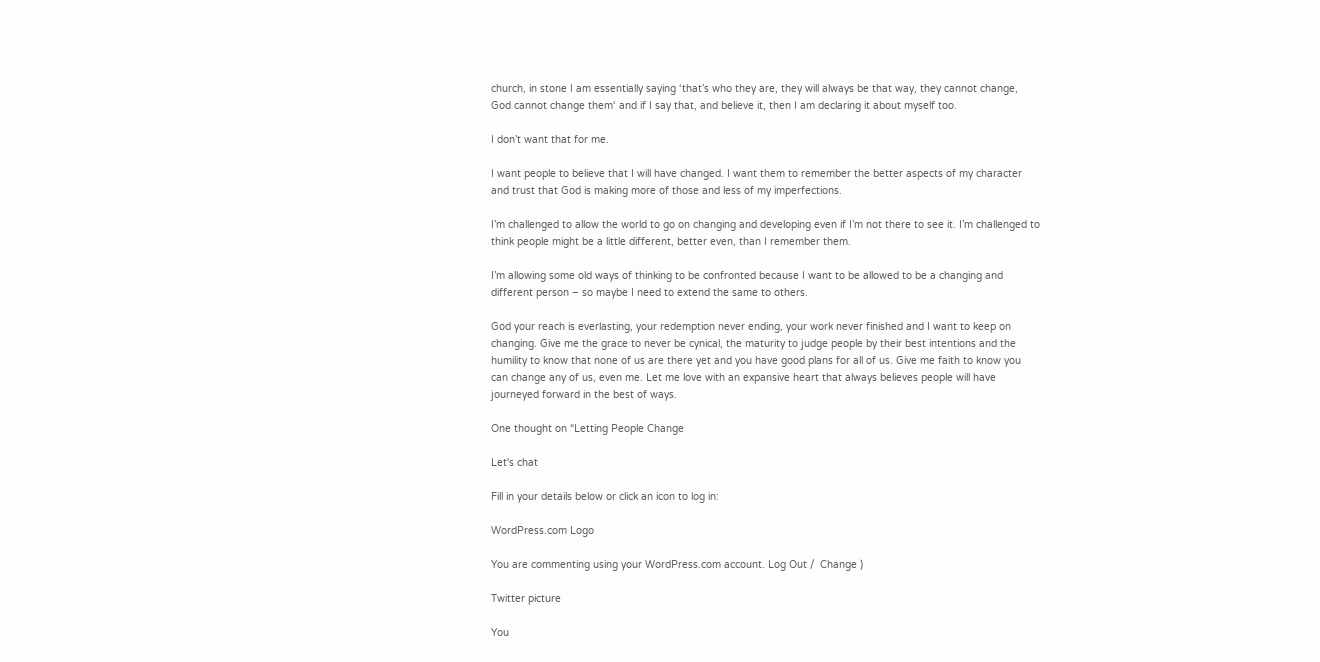church, in stone I am essentially saying ‘that’s who they are, they will always be that way, they cannot change, God cannot change them‘ and if I say that, and believe it, then I am declaring it about myself too.

I don’t want that for me.

I want people to believe that I will have changed. I want them to remember the better aspects of my character and trust that God is making more of those and less of my imperfections.

I’m challenged to allow the world to go on changing and developing even if I’m not there to see it. I’m challenged to think people might be a little different, better even, than I remember them.

I’m allowing some old ways of thinking to be confronted because I want to be allowed to be a changing and different person – so maybe I need to extend the same to others.

God your reach is everlasting, your redemption never ending, your work never finished and I want to keep on changing. Give me the grace to never be cynical, the maturity to judge people by their best intentions and the humility to know that none of us are there yet and you have good plans for all of us. Give me faith to know you can change any of us, even me. Let me love with an expansive heart that always believes people will have journeyed forward in the best of ways.

One thought on “Letting People Change

Let's chat

Fill in your details below or click an icon to log in:

WordPress.com Logo

You are commenting using your WordPress.com account. Log Out /  Change )

Twitter picture

You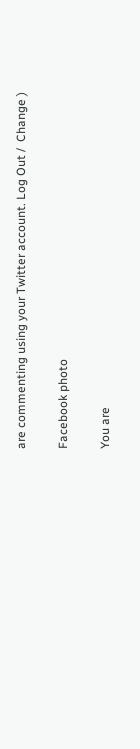are commenting using your Twitter account. Log Out /  Change )

Facebook photo

You are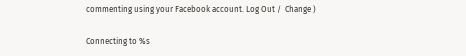commenting using your Facebook account. Log Out /  Change )

Connecting to %s